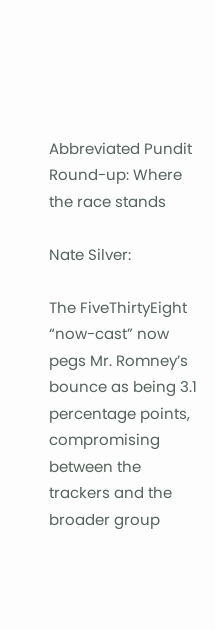Abbreviated Pundit Round-up: Where the race stands

Nate Silver:

The FiveThirtyEight “now-cast” now pegs Mr. Romney’s bounce as being 3.1 percentage points, compromising between the trackers and the broader group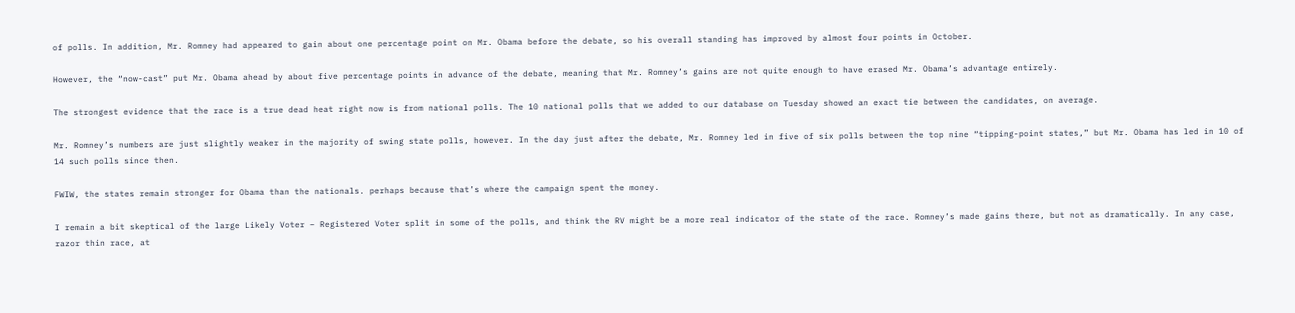of polls. In addition, Mr. Romney had appeared to gain about one percentage point on Mr. Obama before the debate, so his overall standing has improved by almost four points in October.

However, the “now-cast” put Mr. Obama ahead by about five percentage points in advance of the debate, meaning that Mr. Romney’s gains are not quite enough to have erased Mr. Obama’s advantage entirely.

The strongest evidence that the race is a true dead heat right now is from national polls. The 10 national polls that we added to our database on Tuesday showed an exact tie between the candidates, on average.

Mr. Romney’s numbers are just slightly weaker in the majority of swing state polls, however. In the day just after the debate, Mr. Romney led in five of six polls between the top nine “tipping-point states,” but Mr. Obama has led in 10 of 14 such polls since then.

FWIW, the states remain stronger for Obama than the nationals. perhaps because that’s where the campaign spent the money.

I remain a bit skeptical of the large Likely Voter – Registered Voter split in some of the polls, and think the RV might be a more real indicator of the state of the race. Romney’s made gains there, but not as dramatically. In any case, razor thin race, at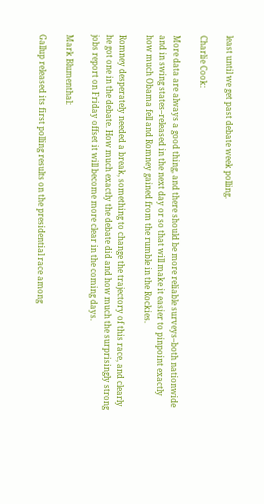least until we get past debate week polling.

Charlie Cook:

More data are always a good thing, and there should be more reliable surveys–both nationwide and in swing states–released in the next day or so that will make it easier to pinpoint exactly how much Obama fell and Romney gained from the rumble in the Rockies.

Romney desperately needed a break, something to change the trajectory of this race, and clearly he got one in the debate. How much exactly the debate did and how much the surprisingly strong jobs report on Friday offset it will become more clear in the coming days.

Mark Blumenthal:

Gallup released its first polling results on the presidential race among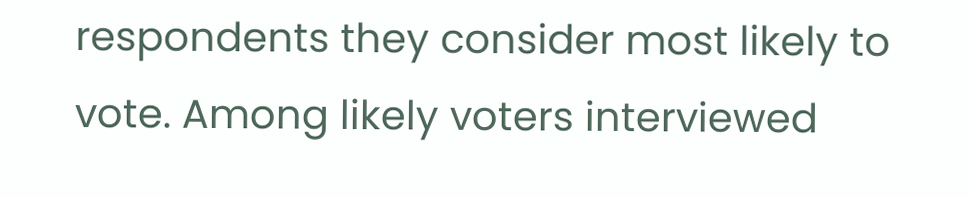respondents they consider most likely to vote. Among likely voters interviewed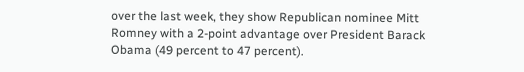over the last week, they show Republican nominee Mitt Romney with a 2-point advantage over President Barack Obama (49 percent to 47 percent).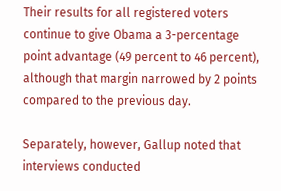Their results for all registered voters continue to give Obama a 3-percentage point advantage (49 percent to 46 percent), although that margin narrowed by 2 points compared to the previous day.

Separately, however, Gallup noted that interviews conducted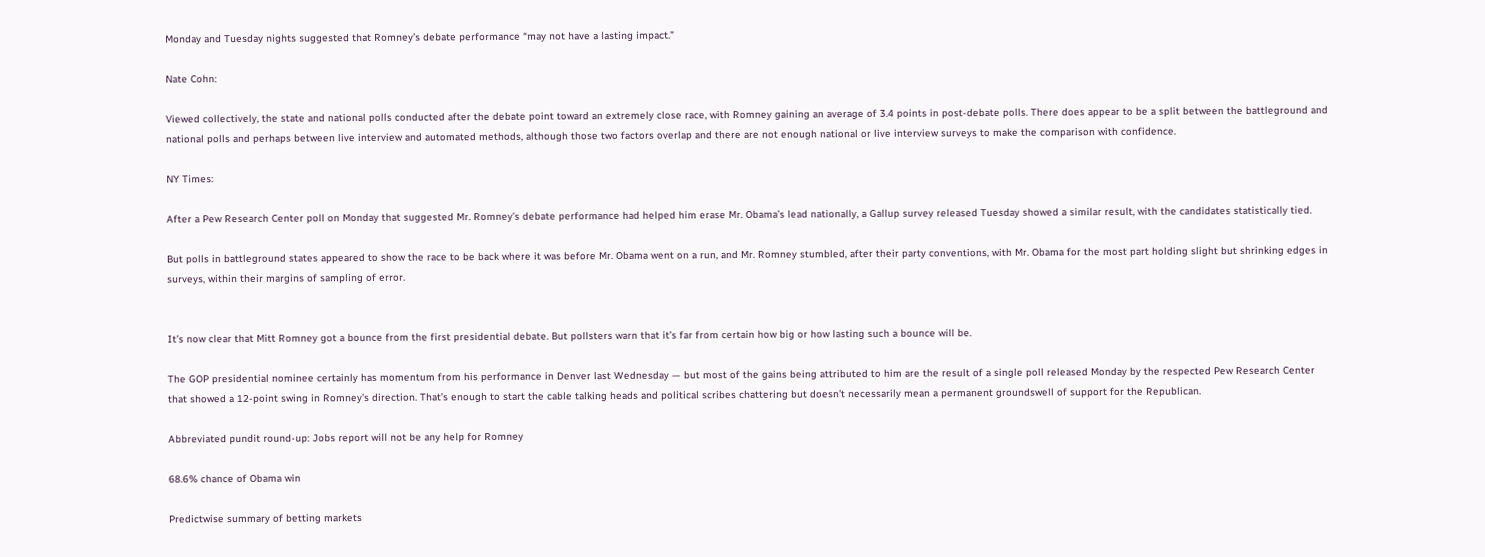Monday and Tuesday nights suggested that Romney’s debate performance “may not have a lasting impact.”

Nate Cohn:

Viewed collectively, the state and national polls conducted after the debate point toward an extremely close race, with Romney gaining an average of 3.4 points in post-debate polls. There does appear to be a split between the battleground and national polls and perhaps between live interview and automated methods, although those two factors overlap and there are not enough national or live interview surveys to make the comparison with confidence.

NY Times:

After a Pew Research Center poll on Monday that suggested Mr. Romney’s debate performance had helped him erase Mr. Obama’s lead nationally, a Gallup survey released Tuesday showed a similar result, with the candidates statistically tied.

But polls in battleground states appeared to show the race to be back where it was before Mr. Obama went on a run, and Mr. Romney stumbled, after their party conventions, with Mr. Obama for the most part holding slight but shrinking edges in surveys, within their margins of sampling of error.


It’s now clear that Mitt Romney got a bounce from the first presidential debate. But pollsters warn that it’s far from certain how big or how lasting such a bounce will be.

The GOP presidential nominee certainly has momentum from his performance in Denver last Wednesday — but most of the gains being attributed to him are the result of a single poll released Monday by the respected Pew Research Center that showed a 12-point swing in Romney’s direction. That’s enough to start the cable talking heads and political scribes chattering but doesn’t necessarily mean a permanent groundswell of support for the Republican.

Abbreviated pundit round-up: Jobs report will not be any help for Romney

68.6% chance of Obama win

Predictwise summary of betting markets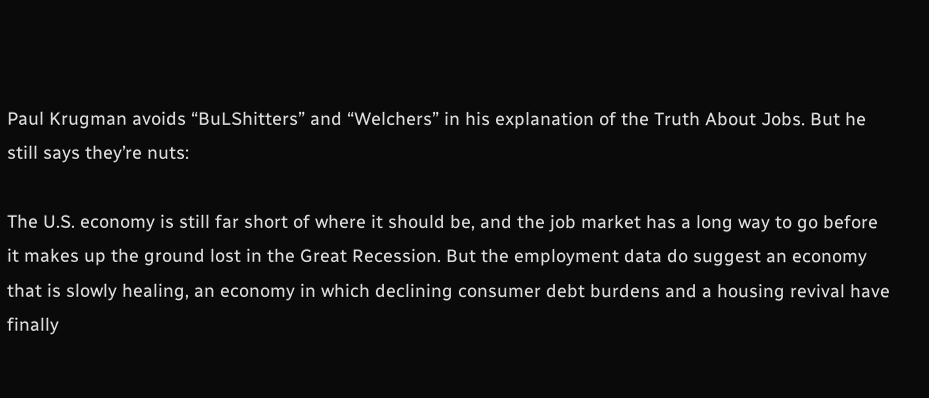Paul Krugman avoids “BuLShitters” and “Welchers” in his explanation of the Truth About Jobs. But he still says they’re nuts:

The U.S. economy is still far short of where it should be, and the job market has a long way to go before it makes up the ground lost in the Great Recession. But the employment data do suggest an economy that is slowly healing, an economy in which declining consumer debt burdens and a housing revival have finally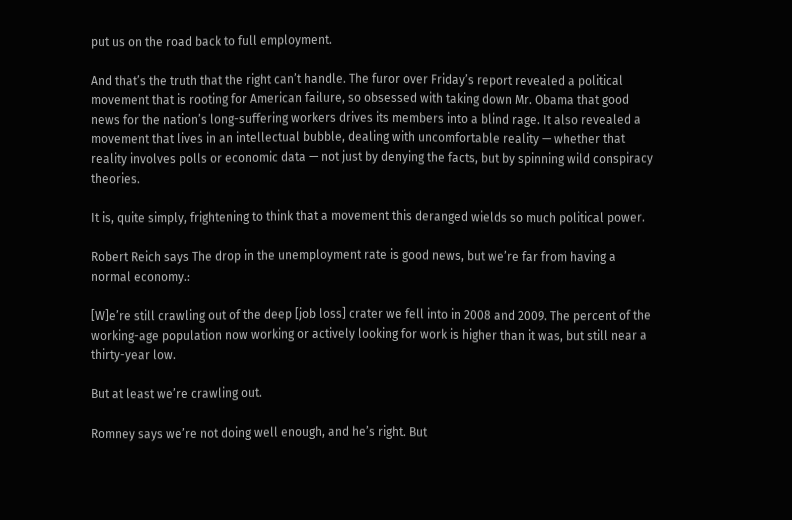put us on the road back to full employment.

And that’s the truth that the right can’t handle. The furor over Friday’s report revealed a political movement that is rooting for American failure, so obsessed with taking down Mr. Obama that good news for the nation’s long-suffering workers drives its members into a blind rage. It also revealed a movement that lives in an intellectual bubble, dealing with uncomfortable reality — whether that reality involves polls or economic data — not just by denying the facts, but by spinning wild conspiracy theories.

It is, quite simply, frightening to think that a movement this deranged wields so much political power.

Robert Reich says The drop in the unemployment rate is good news, but we’re far from having a normal economy.:

[W]e’re still crawling out of the deep [job loss] crater we fell into in 2008 and 2009. The percent of the working-age population now working or actively looking for work is higher than it was, but still near a thirty-year low.

But at least we’re crawling out.

Romney says we’re not doing well enough, and he’s right. But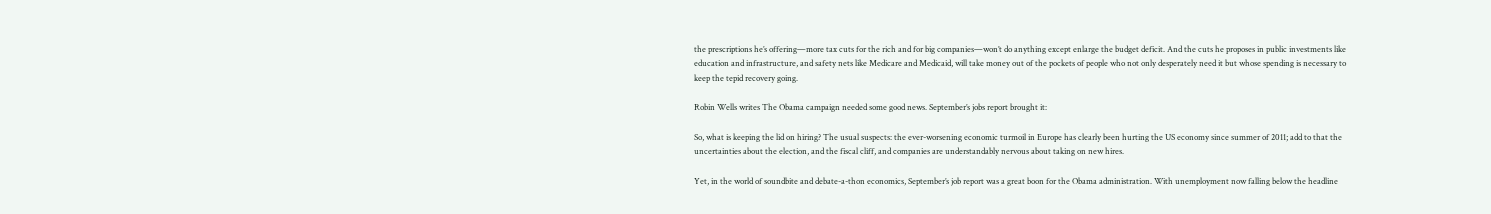the prescriptions he’s offering—more tax cuts for the rich and for big companies—won’t do anything except enlarge the budget deficit. And the cuts he proposes in public investments like education and infrastructure, and safety nets like Medicare and Medicaid, will take money out of the pockets of people who not only desperately need it but whose spending is necessary to keep the tepid recovery going.

Robin Wells writes The Obama campaign needed some good news. September’s jobs report brought it:

So, what is keeping the lid on hiring? The usual suspects: the ever-worsening economic turmoil in Europe has clearly been hurting the US economy since summer of 2011; add to that the uncertainties about the election, and the fiscal cliff, and companies are understandably nervous about taking on new hires.

Yet, in the world of soundbite and debate-a-thon economics, September’s job report was a great boon for the Obama administration. With unemployment now falling below the headline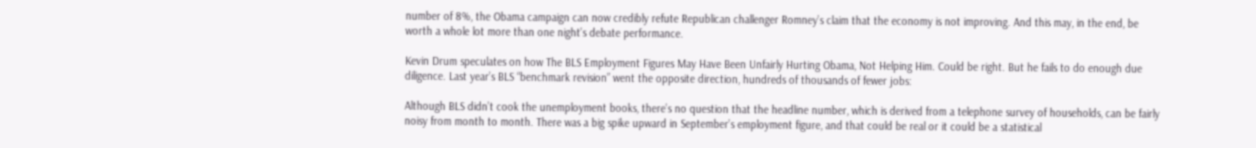number of 8%, the Obama campaign can now credibly refute Republican challenger Romney’s claim that the economy is not improving. And this may, in the end, be worth a whole lot more than one night’s debate performance.

Kevin Drum speculates on how The BLS Employment Figures May Have Been Unfairly Hurting Obama, Not Helping Him. Could be right. But he fails to do enough due diligence. Last year’s BLS “benchmark revision” went the opposite direction, hundreds of thousands of fewer jobs:

Although BLS didn’t cook the unemployment books, there’s no question that the headline number, which is derived from a telephone survey of households, can be fairly noisy from month to month. There was a big spike upward in September’s employment figure, and that could be real or it could be a statistical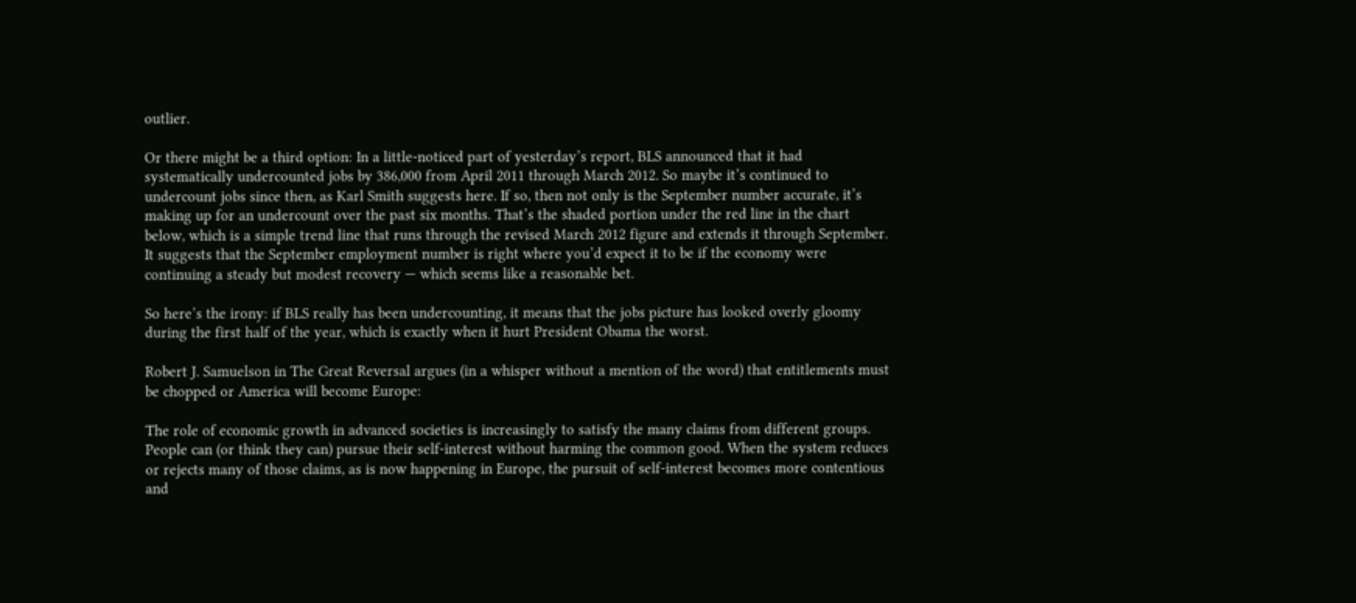outlier.

Or there might be a third option: In a little-noticed part of yesterday’s report, BLS announced that it had systematically undercounted jobs by 386,000 from April 2011 through March 2012. So maybe it’s continued to undercount jobs since then, as Karl Smith suggests here. If so, then not only is the September number accurate, it’s making up for an undercount over the past six months. That’s the shaded portion under the red line in the chart below, which is a simple trend line that runs through the revised March 2012 figure and extends it through September. It suggests that the September employment number is right where you’d expect it to be if the economy were continuing a steady but modest recovery — which seems like a reasonable bet.

So here’s the irony: if BLS really has been undercounting, it means that the jobs picture has looked overly gloomy during the first half of the year, which is exactly when it hurt President Obama the worst.

Robert J. Samuelson in The Great Reversal argues (in a whisper without a mention of the word) that entitlements must be chopped or America will become Europe:

The role of economic growth in advanced societies is increasingly to satisfy the many claims from different groups. People can (or think they can) pursue their self-interest without harming the common good. When the system reduces or rejects many of those claims, as is now happening in Europe, the pursuit of self-interest becomes more contentious and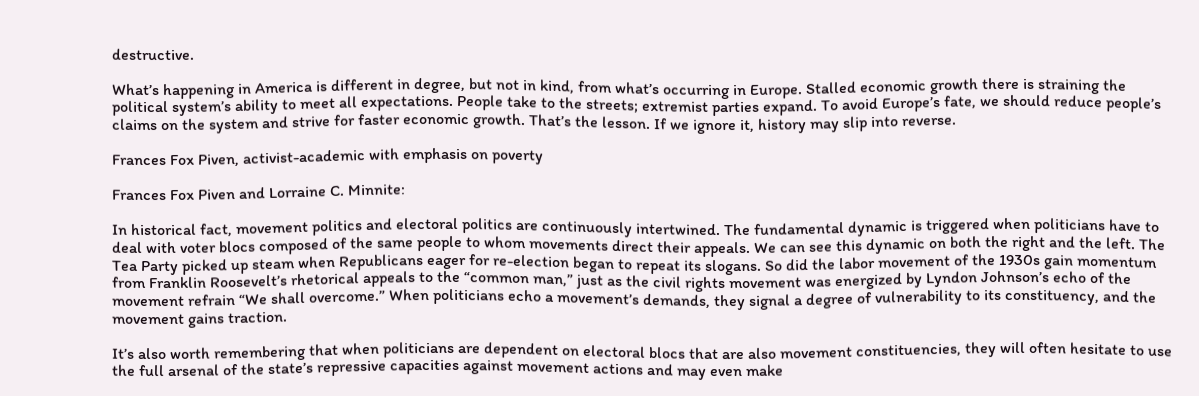destructive.

What’s happening in America is different in degree, but not in kind, from what’s occurring in Europe. Stalled economic growth there is straining the political system’s ability to meet all expectations. People take to the streets; extremist parties expand. To avoid Europe’s fate, we should reduce people’s claims on the system and strive for faster economic growth. That’s the lesson. If we ignore it, history may slip into reverse.

Frances Fox Piven, activist-academic with emphasis on poverty

Frances Fox Piven and Lorraine C. Minnite:

In historical fact, movement politics and electoral politics are continuously intertwined. The fundamental dynamic is triggered when politicians have to deal with voter blocs composed of the same people to whom movements direct their appeals. We can see this dynamic on both the right and the left. The Tea Party picked up steam when Republicans eager for re-election began to repeat its slogans. So did the labor movement of the 1930s gain momentum from Franklin Roosevelt’s rhetorical appeals to the “common man,” just as the civil rights movement was energized by Lyndon Johnson’s echo of the movement refrain “We shall overcome.” When politicians echo a movement’s demands, they signal a degree of vulnerability to its constituency, and the movement gains traction.

It’s also worth remembering that when politicians are dependent on electoral blocs that are also movement constituencies, they will often hesitate to use the full arsenal of the state’s repressive capacities against movement actions and may even make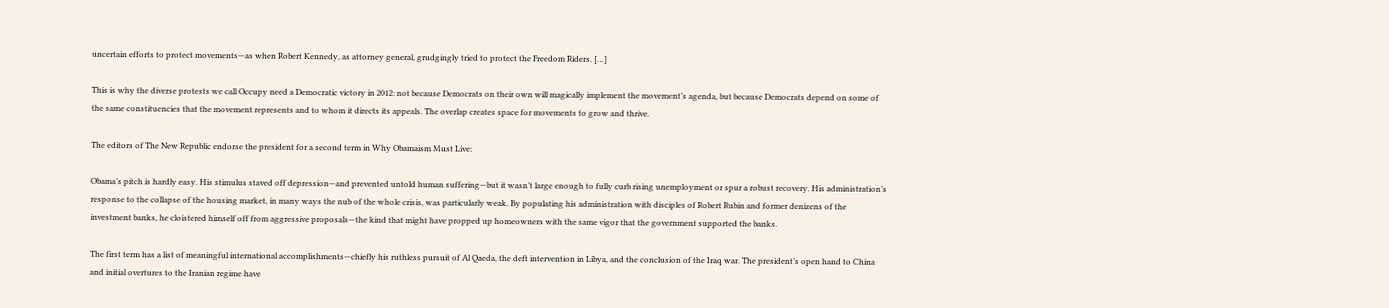uncertain efforts to protect movements—as when Robert Kennedy, as attorney general, grudgingly tried to protect the Freedom Riders. […]

This is why the diverse protests we call Occupy need a Democratic victory in 2012: not because Democrats on their own will magically implement the movement’s agenda, but because Democrats depend on some of the same constituencies that the movement represents and to whom it directs its appeals. The overlap creates space for movements to grow and thrive.

The editors of The New Republic endorse the president for a second term in Why Obamaism Must Live:

Obama’s pitch is hardly easy. His stimulus staved off depression—and prevented untold human suffering—but it wasn’t large enough to fully curb rising unemployment or spur a robust recovery. His administration’s response to the collapse of the housing market, in many ways the nub of the whole crisis, was particularly weak. By populating his administration with disciples of Robert Rubin and former denizens of the investment banks, he cloistered himself off from aggressive proposals—the kind that might have propped up homeowners with the same vigor that the government supported the banks.

The first term has a list of meaningful international accomplishments—chiefly his ruthless pursuit of Al Qaeda, the deft intervention in Libya, and the conclusion of the Iraq war. The president’s open hand to China and initial overtures to the Iranian regime have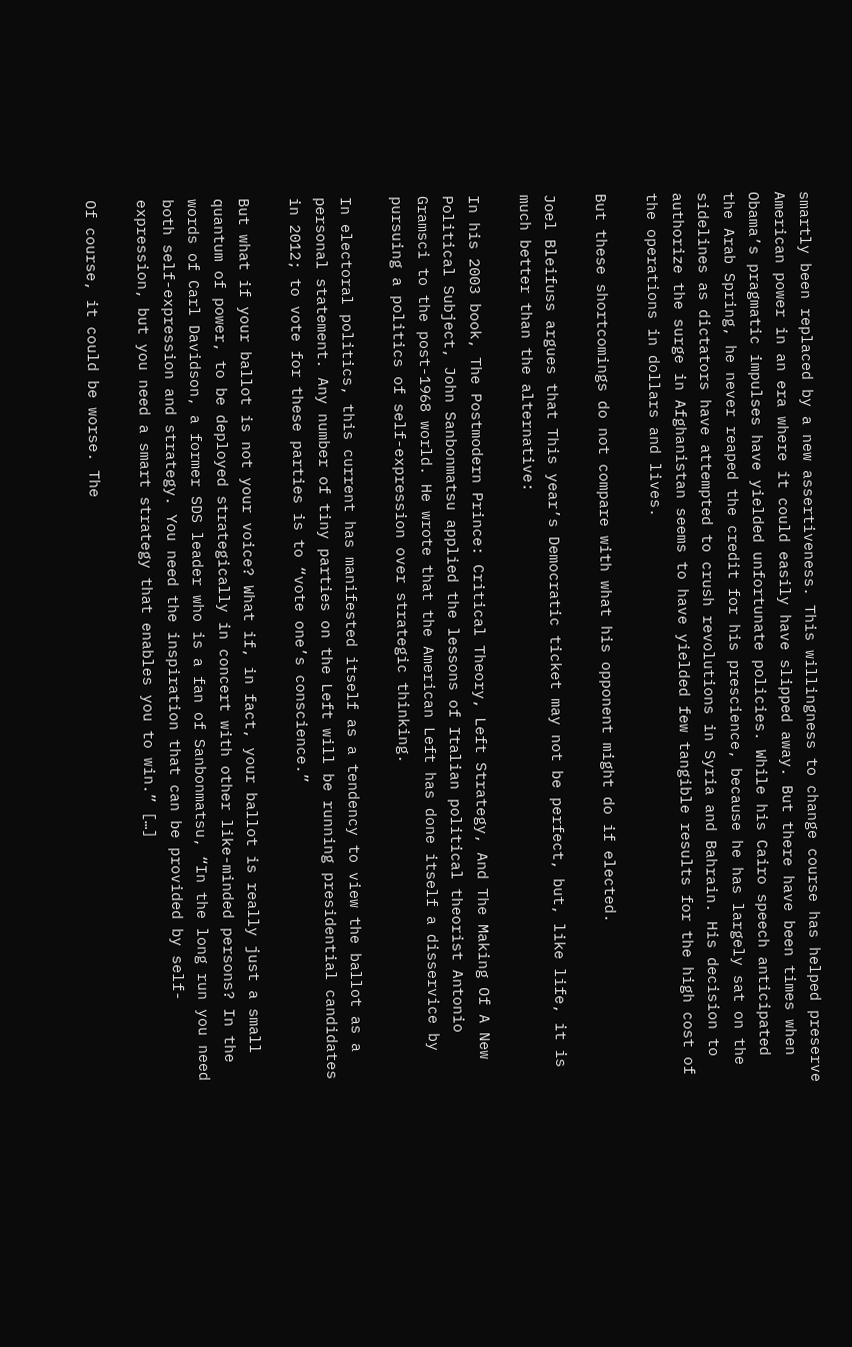smartly been replaced by a new assertiveness. This willingness to change course has helped preserve American power in an era where it could easily have slipped away. But there have been times when Obama’s pragmatic impulses have yielded unfortunate policies. While his Cairo speech anticipated the Arab Spring, he never reaped the credit for his prescience, because he has largely sat on the sidelines as dictators have attempted to crush revolutions in Syria and Bahrain. His decision to authorize the surge in Afghanistan seems to have yielded few tangible results for the high cost of the operations in dollars and lives.

But these shortcomings do not compare with what his opponent might do if elected.

Joel Bleifuss argues that This year’s Democratic ticket may not be perfect, but, like life, it is much better than the alternative:

In his 2003 book, The Postmodern Prince: Critical Theory, Left Strategy, And The Making Of A New Political Subject, John Sanbonmatsu applied the lessons of Italian political theorist Antonio Gramsci to the post-1968 world. He wrote that the American Left has done itself a disservice by pursuing a politics of self-expression over strategic thinking.

In electoral politics, this current has manifested itself as a tendency to view the ballot as a personal statement. Any number of tiny parties on the Left will be running presidential candidates in 2012; to vote for these parties is to “vote one’s conscience.”

But what if your ballot is not your voice? What if, in fact, your ballot is really just a small quantum of power, to be deployed strategically in concert with other like-minded persons? In the words of Carl Davidson, a former SDS leader who is a fan of Sanbonmatsu, “In the long run you need both self-expression and strategy. You need the inspiration that can be provided by self-expression, but you need a smart strategy that enables you to win.” […]

Of course, it could be worse. The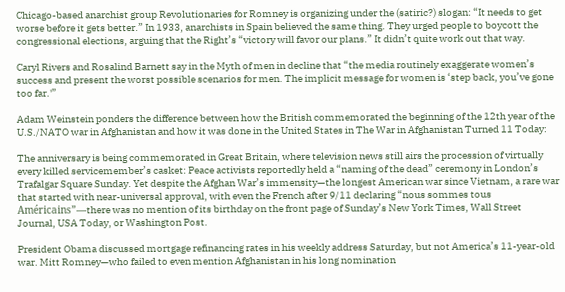Chicago-based anarchist group Revolutionaries for Romney is organizing under the (satiric?) slogan: “It needs to get worse before it gets better.” In 1933, anarchists in Spain believed the same thing. They urged people to boycott the congressional elections, arguing that the Right’s “victory will favor our plans.” It didn’t quite work out that way.

Caryl Rivers and Rosalind Barnett say in the Myth of men in decline that “the media routinely exaggerate women’s success and present the worst possible scenarios for men. The implicit message for women is ‘step back, you’ve gone too far.'”

Adam Weinstein ponders the difference between how the British commemorated the beginning of the 12th year of the U.S./NATO war in Afghanistan and how it was done in the United States in The War in Afghanistan Turned 11 Today:

The anniversary is being commemorated in Great Britain, where television news still airs the procession of virtually every killed servicemember’s casket: Peace activists reportedly held a “naming of the dead” ceremony in London’s Trafalgar Square Sunday. Yet despite the Afghan War’s immensity—the longest American war since Vietnam, a rare war that started with near-universal approval, with even the French after 9/11 declaring “nous sommes tous Américains”—there was no mention of its birthday on the front page of Sunday’s New York Times, Wall Street Journal, USA Today, or Washington Post.

President Obama discussed mortgage refinancing rates in his weekly address Saturday, but not America’s 11-year-old war. Mitt Romney—who failed to even mention Afghanistan in his long nomination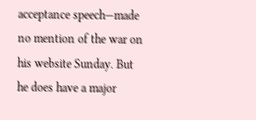acceptance speech—made no mention of the war on his website Sunday. But he does have a major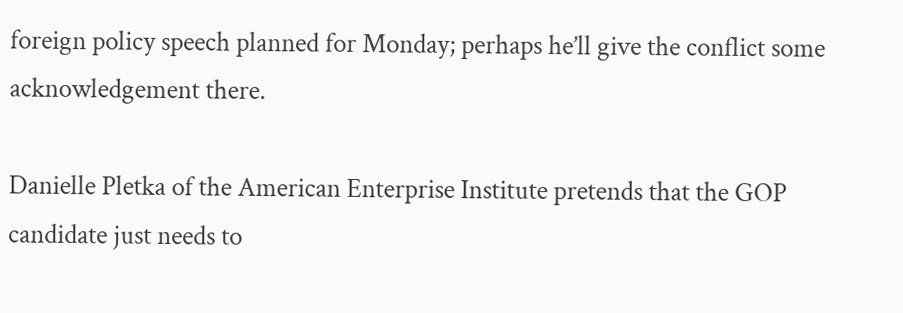foreign policy speech planned for Monday; perhaps he’ll give the conflict some acknowledgement there.

Danielle Pletka of the American Enterprise Institute pretends that the GOP candidate just needs to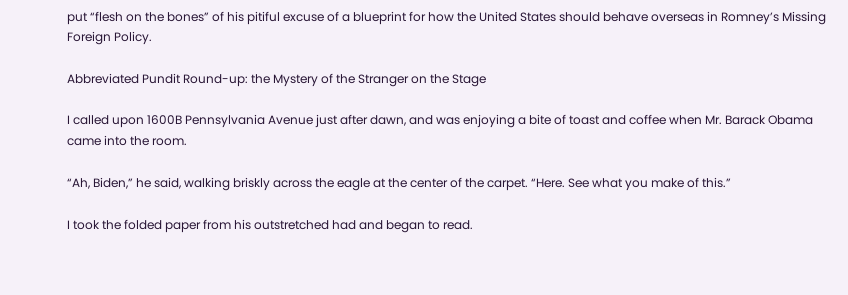put “flesh on the bones” of his pitiful excuse of a blueprint for how the United States should behave overseas in Romney’s Missing Foreign Policy.

Abbreviated Pundit Round-up: the Mystery of the Stranger on the Stage

I called upon 1600B Pennsylvania Avenue just after dawn, and was enjoying a bite of toast and coffee when Mr. Barack Obama came into the room.

“Ah, Biden,” he said, walking briskly across the eagle at the center of the carpet. “Here. See what you make of this.”

I took the folded paper from his outstretched had and began to read.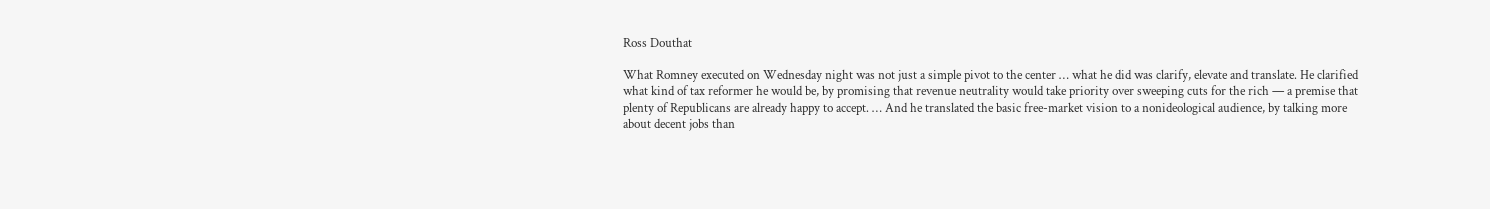Ross Douthat

What Romney executed on Wednesday night was not just a simple pivot to the center … what he did was clarify, elevate and translate. He clarified what kind of tax reformer he would be, by promising that revenue neutrality would take priority over sweeping cuts for the rich — a premise that plenty of Republicans are already happy to accept. … And he translated the basic free-market vision to a nonideological audience, by talking more about decent jobs than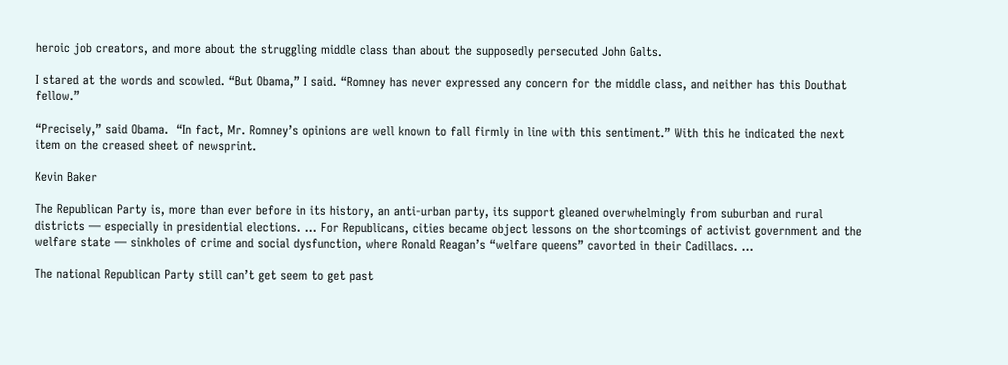heroic job creators, and more about the struggling middle class than about the supposedly persecuted John Galts.

I stared at the words and scowled. “But Obama,” I said. “Romney has never expressed any concern for the middle class, and neither has this Douthat fellow.”

“Precisely,” said Obama.  “In fact, Mr. Romney’s opinions are well known to fall firmly in line with this sentiment.” With this he indicated the next item on the creased sheet of newsprint.

Kevin Baker

The Republican Party is, more than ever before in its history, an anti-urban party, its support gleaned overwhelmingly from suburban and rural districts — especially in presidential elections. … For Republicans, cities became object lessons on the shortcomings of activist government and the welfare state — sinkholes of crime and social dysfunction, where Ronald Reagan’s “welfare queens” cavorted in their Cadillacs. …

The national Republican Party still can’t get seem to get past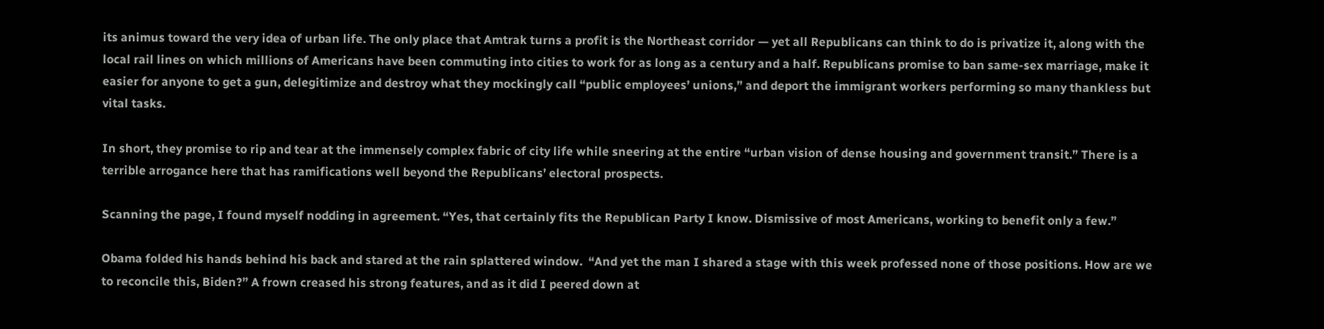its animus toward the very idea of urban life. The only place that Amtrak turns a profit is the Northeast corridor — yet all Republicans can think to do is privatize it, along with the local rail lines on which millions of Americans have been commuting into cities to work for as long as a century and a half. Republicans promise to ban same-sex marriage, make it easier for anyone to get a gun, delegitimize and destroy what they mockingly call “public employees’ unions,” and deport the immigrant workers performing so many thankless but vital tasks.

In short, they promise to rip and tear at the immensely complex fabric of city life while sneering at the entire “urban vision of dense housing and government transit.” There is a terrible arrogance here that has ramifications well beyond the Republicans’ electoral prospects.

Scanning the page, I found myself nodding in agreement. “Yes, that certainly fits the Republican Party I know. Dismissive of most Americans, working to benefit only a few.”

Obama folded his hands behind his back and stared at the rain splattered window.  “And yet the man I shared a stage with this week professed none of those positions. How are we to reconcile this, Biden?” A frown creased his strong features, and as it did I peered down at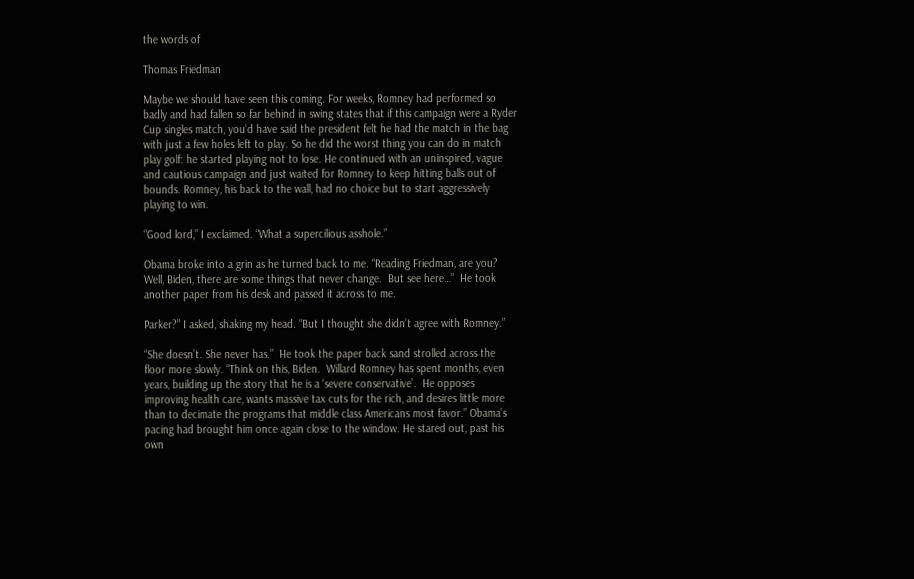the words of

Thomas Friedman

Maybe we should have seen this coming. For weeks, Romney had performed so badly and had fallen so far behind in swing states that if this campaign were a Ryder Cup singles match, you’d have said the president felt he had the match in the bag with just a few holes left to play. So he did the worst thing you can do in match play golf: he started playing not to lose. He continued with an uninspired, vague and cautious campaign and just waited for Romney to keep hitting balls out of bounds. Romney, his back to the wall, had no choice but to start aggressively playing to win.

“Good lord,” I exclaimed. “What a supercilious asshole.”

Obama broke into a grin as he turned back to me. “Reading Friedman, are you? Well, Biden, there are some things that never change.  But see here…”  He took another paper from his desk and passed it across to me.

Parker?” I asked, shaking my head. “But I thought she didn’t agree with Romney.”

“She doesn’t. She never has.”  He took the paper back sand strolled across the floor more slowly. “Think on this, Biden.  Willard Romney has spent months, even years, building up the story that he is a ‘severe conservative’.  He opposes improving health care, wants massive tax cuts for the rich, and desires little more than to decimate the programs that middle class Americans most favor.” Obama’s pacing had brought him once again close to the window. He stared out, past his own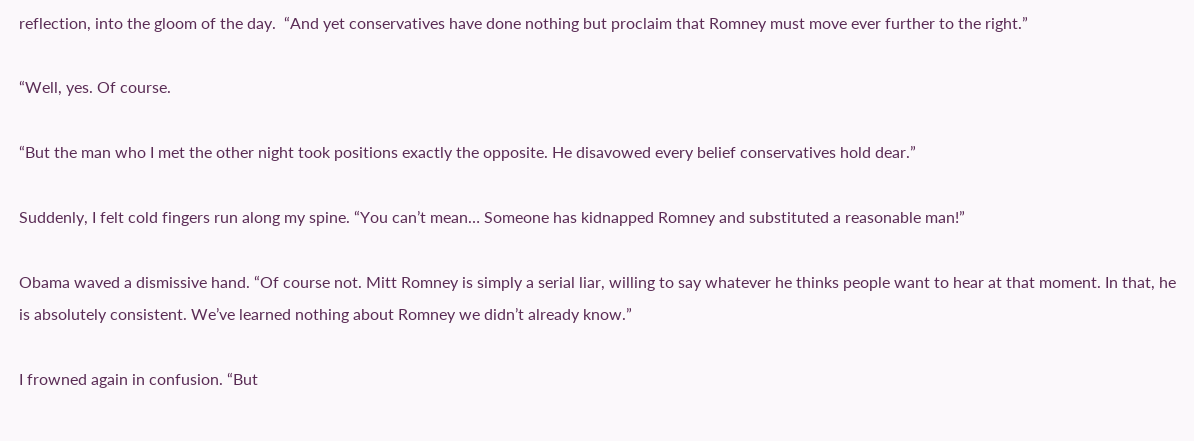reflection, into the gloom of the day.  “And yet conservatives have done nothing but proclaim that Romney must move ever further to the right.”

“Well, yes. Of course.

“But the man who I met the other night took positions exactly the opposite. He disavowed every belief conservatives hold dear.”

Suddenly, I felt cold fingers run along my spine. “You can’t mean… Someone has kidnapped Romney and substituted a reasonable man!”

Obama waved a dismissive hand. “Of course not. Mitt Romney is simply a serial liar, willing to say whatever he thinks people want to hear at that moment. In that, he is absolutely consistent. We’ve learned nothing about Romney we didn’t already know.”

I frowned again in confusion. “But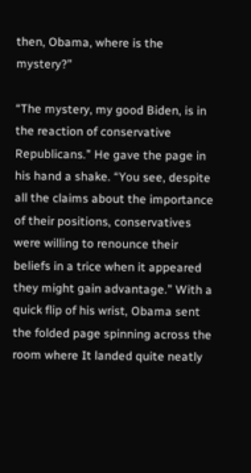then, Obama, where is the mystery?”

“The mystery, my good Biden, is in the reaction of conservative Republicans.” He gave the page in his hand a shake. “You see, despite all the claims about the importance of their positions, conservatives were willing to renounce their beliefs in a trice when it appeared they might gain advantage.” With a quick flip of his wrist, Obama sent the folded page spinning across the room where It landed quite neatly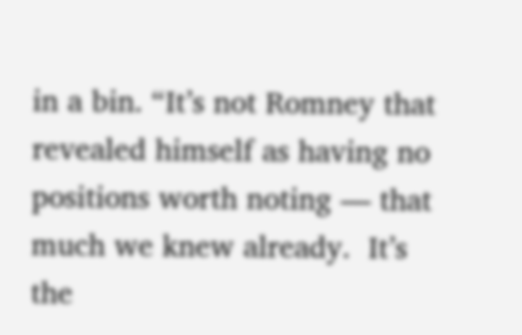in a bin. “It’s not Romney that revealed himself as having no positions worth noting — that much we knew already.  It’s the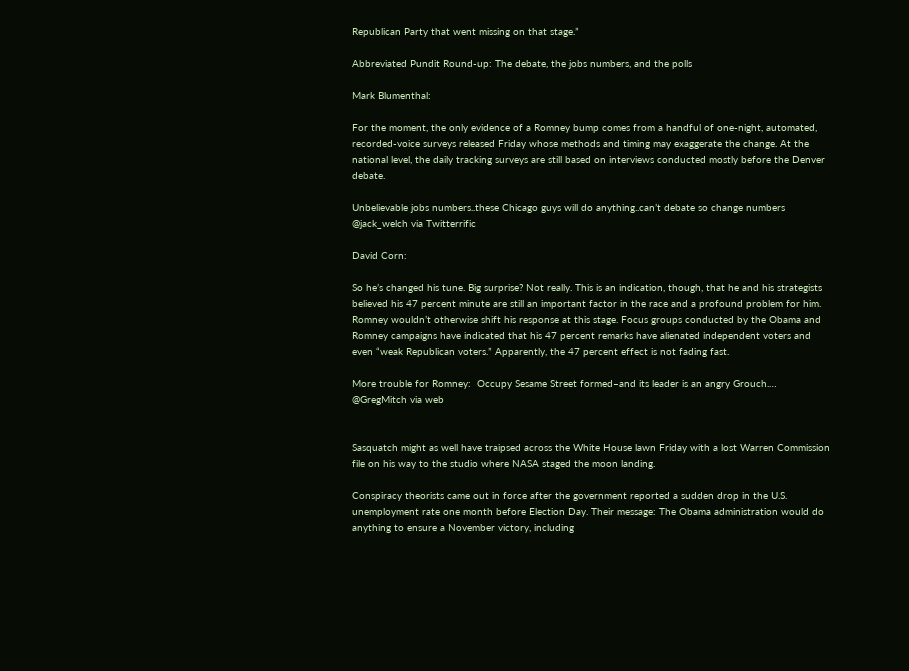Republican Party that went missing on that stage.”

Abbreviated Pundit Round-up: The debate, the jobs numbers, and the polls

Mark Blumenthal:

For the moment, the only evidence of a Romney bump comes from a handful of one-night, automated, recorded-voice surveys released Friday whose methods and timing may exaggerate the change. At the national level, the daily tracking surveys are still based on interviews conducted mostly before the Denver debate.

Unbelievable jobs numbers..these Chicago guys will do anything..can’t debate so change numbers
@jack_welch via Twitterrific

David Corn:

So he’s changed his tune. Big surprise? Not really. This is an indication, though, that he and his strategists believed his 47 percent minute are still an important factor in the race and a profound problem for him. Romney wouldn’t otherwise shift his response at this stage. Focus groups conducted by the Obama and Romney campaigns have indicated that his 47 percent remarks have alienated independent voters and even “weak Republican voters.” Apparently, the 47 percent effect is not fading fast.

More trouble for Romney:  Occupy Sesame Street formed–and its leader is an angry Grouch.…
@GregMitch via web


Sasquatch might as well have traipsed across the White House lawn Friday with a lost Warren Commission file on his way to the studio where NASA staged the moon landing.

Conspiracy theorists came out in force after the government reported a sudden drop in the U.S. unemployment rate one month before Election Day. Their message: The Obama administration would do anything to ensure a November victory, including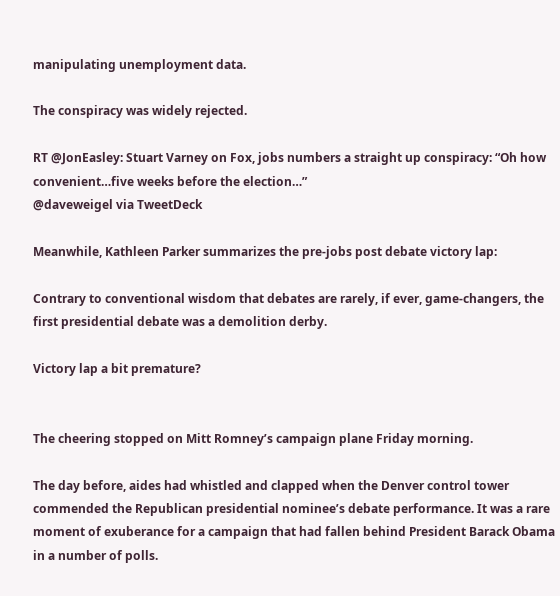manipulating unemployment data.

The conspiracy was widely rejected.

RT @JonEasley: Stuart Varney on Fox, jobs numbers a straight up conspiracy: “Oh how convenient…five weeks before the election…”
@daveweigel via TweetDeck

Meanwhile, Kathleen Parker summarizes the pre-jobs post debate victory lap:

Contrary to conventional wisdom that debates are rarely, if ever, game-changers, the first presidential debate was a demolition derby.

Victory lap a bit premature?


The cheering stopped on Mitt Romney’s campaign plane Friday morning.

The day before, aides had whistled and clapped when the Denver control tower commended the Republican presidential nominee’s debate performance. It was a rare moment of exuberance for a campaign that had fallen behind President Barack Obama in a number of polls.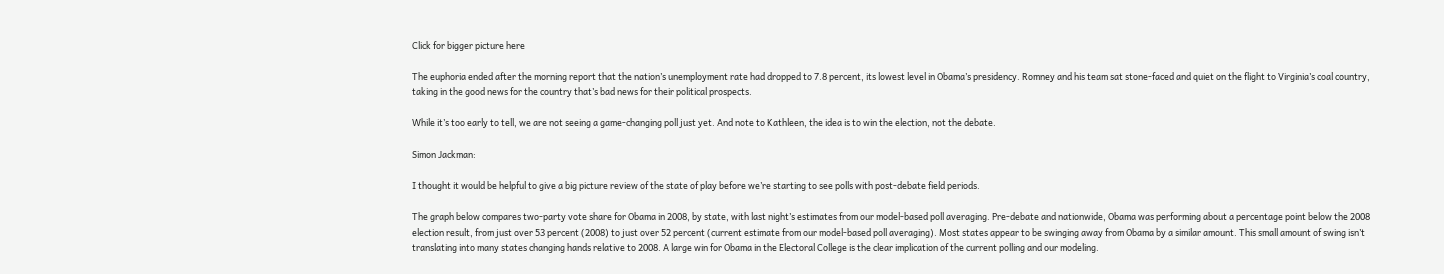Click for bigger picture here

The euphoria ended after the morning report that the nation’s unemployment rate had dropped to 7.8 percent, its lowest level in Obama’s presidency. Romney and his team sat stone-faced and quiet on the flight to Virginia’s coal country, taking in the good news for the country that’s bad news for their political prospects.

While it’s too early to tell, we are not seeing a game-changing poll just yet. And note to Kathleen, the idea is to win the election, not the debate.

Simon Jackman:

I thought it would be helpful to give a big picture review of the state of play before we’re starting to see polls with post-debate field periods.

The graph below compares two-party vote share for Obama in 2008, by state, with last night’s estimates from our model-based poll averaging. Pre-debate and nationwide, Obama was performing about a percentage point below the 2008 election result, from just over 53 percent (2008) to just over 52 percent (current estimate from our model-based poll averaging). Most states appear to be swinging away from Obama by a similar amount. This small amount of swing isn’t translating into many states changing hands relative to 2008. A large win for Obama in the Electoral College is the clear implication of the current polling and our modeling.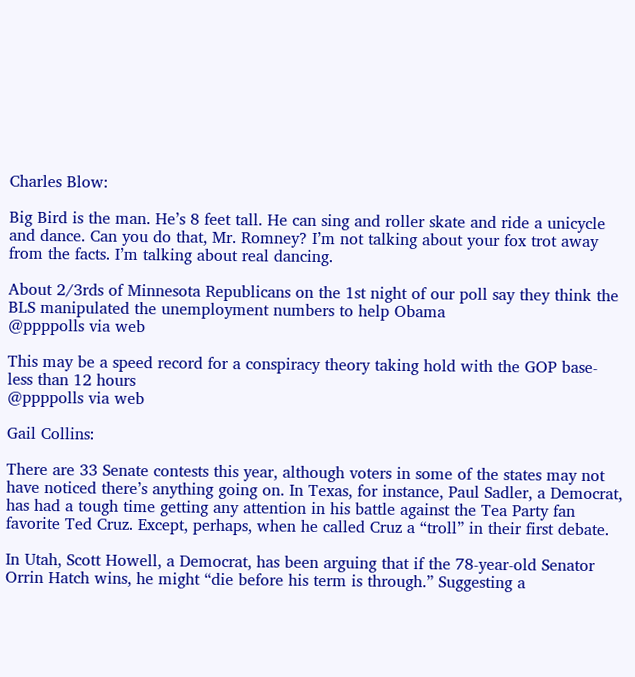Charles Blow:

Big Bird is the man. He’s 8 feet tall. He can sing and roller skate and ride a unicycle and dance. Can you do that, Mr. Romney? I’m not talking about your fox trot away from the facts. I’m talking about real dancing.

About 2/3rds of Minnesota Republicans on the 1st night of our poll say they think the BLS manipulated the unemployment numbers to help Obama
@ppppolls via web

This may be a speed record for a conspiracy theory taking hold with the GOP base- less than 12 hours
@ppppolls via web

Gail Collins:

There are 33 Senate contests this year, although voters in some of the states may not have noticed there’s anything going on. In Texas, for instance, Paul Sadler, a Democrat, has had a tough time getting any attention in his battle against the Tea Party fan favorite Ted Cruz. Except, perhaps, when he called Cruz a “troll” in their first debate.

In Utah, Scott Howell, a Democrat, has been arguing that if the 78-year-old Senator Orrin Hatch wins, he might “die before his term is through.” Suggesting a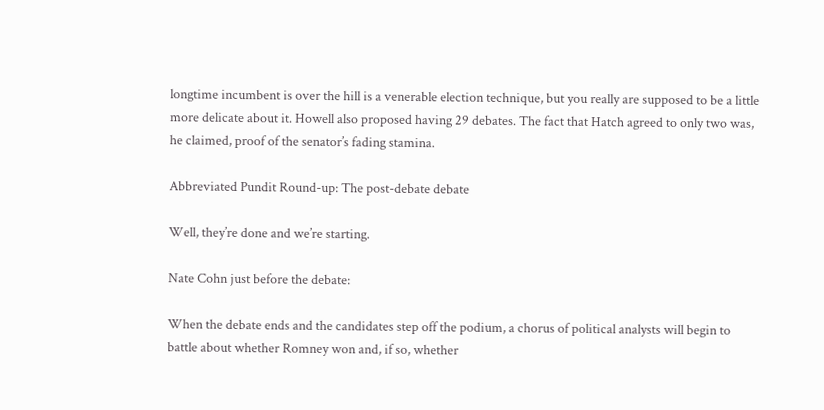longtime incumbent is over the hill is a venerable election technique, but you really are supposed to be a little more delicate about it. Howell also proposed having 29 debates. The fact that Hatch agreed to only two was, he claimed, proof of the senator’s fading stamina.

Abbreviated Pundit Round-up: The post-debate debate

Well, they’re done and we’re starting.

Nate Cohn just before the debate:

When the debate ends and the candidates step off the podium, a chorus of political analysts will begin to battle about whether Romney won and, if so, whether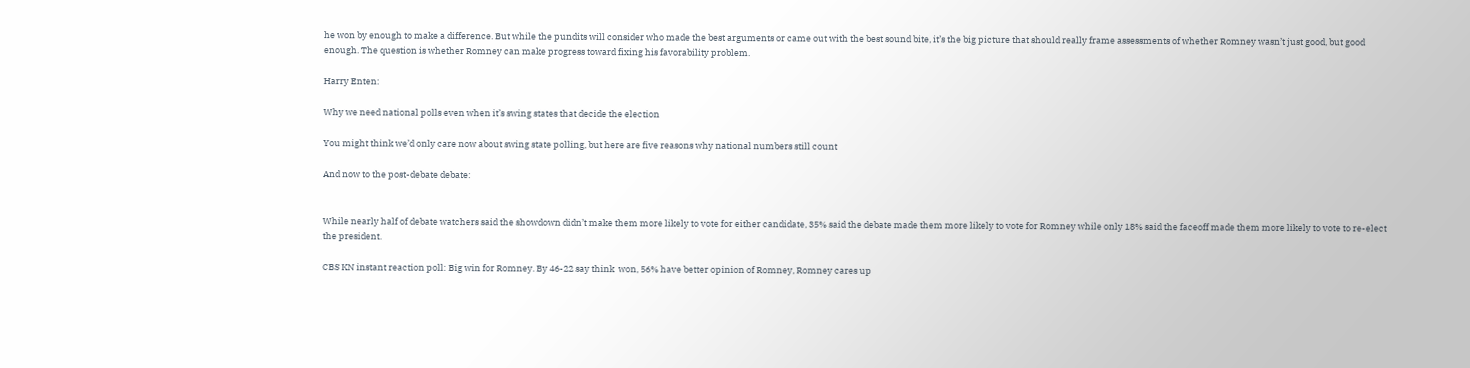he won by enough to make a difference. But while the pundits will consider who made the best arguments or came out with the best sound bite, it’s the big picture that should really frame assessments of whether Romney wasn’t just good, but good enough. The question is whether Romney can make progress toward fixing his favorability problem.

Harry Enten:

Why we need national polls even when it’s swing states that decide the election

You might think we’d only care now about swing state polling, but here are five reasons why national numbers still count

And now to the post-debate debate:


While nearly half of debate watchers said the showdown didn’t make them more likely to vote for either candidate, 35% said the debate made them more likely to vote for Romney while only 18% said the faceoff made them more likely to vote to re-elect the president.

CBS KN instant reaction poll: Big win for Romney. By 46-22 say think  won, 56% have better opinion of Romney, Romney cares up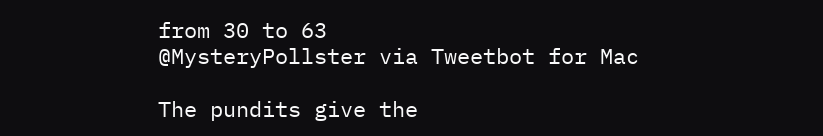from 30 to 63
@MysteryPollster via Tweetbot for Mac

The pundits give the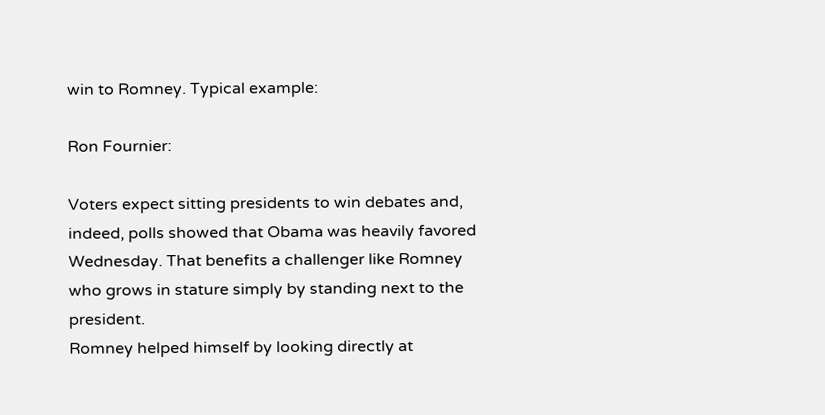win to Romney. Typical example:

Ron Fournier:

Voters expect sitting presidents to win debates and, indeed, polls showed that Obama was heavily favored Wednesday. That benefits a challenger like Romney who grows in stature simply by standing next to the president.
Romney helped himself by looking directly at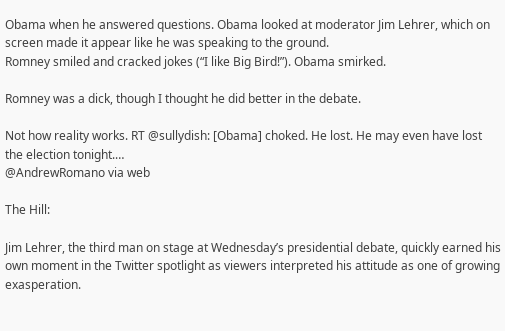Obama when he answered questions. Obama looked at moderator Jim Lehrer, which on screen made it appear like he was speaking to the ground.
Romney smiled and cracked jokes (“I like Big Bird!”). Obama smirked.

Romney was a dick, though I thought he did better in the debate.

Not how reality works. RT @sullydish: [Obama] choked. He lost. He may even have lost the election tonight.…
@AndrewRomano via web

The Hill:

Jim Lehrer, the third man on stage at Wednesday’s presidential debate, quickly earned his own moment in the Twitter spotlight as viewers interpreted his attitude as one of growing exasperation.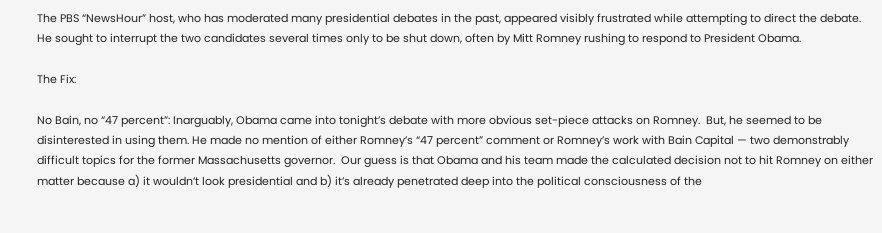The PBS “NewsHour” host, who has moderated many presidential debates in the past, appeared visibly frustrated while attempting to direct the debate. He sought to interrupt the two candidates several times only to be shut down, often by Mitt Romney rushing to respond to President Obama.

The Fix:

No Bain, no “47 percent”: Inarguably, Obama came into tonight’s debate with more obvious set-piece attacks on Romney.  But, he seemed to be disinterested in using them. He made no mention of either Romney’s “47 percent” comment or Romney’s work with Bain Capital — two demonstrably difficult topics for the former Massachusetts governor.  Our guess is that Obama and his team made the calculated decision not to hit Romney on either matter because a) it wouldn’t look presidential and b) it’s already penetrated deep into the political consciousness of the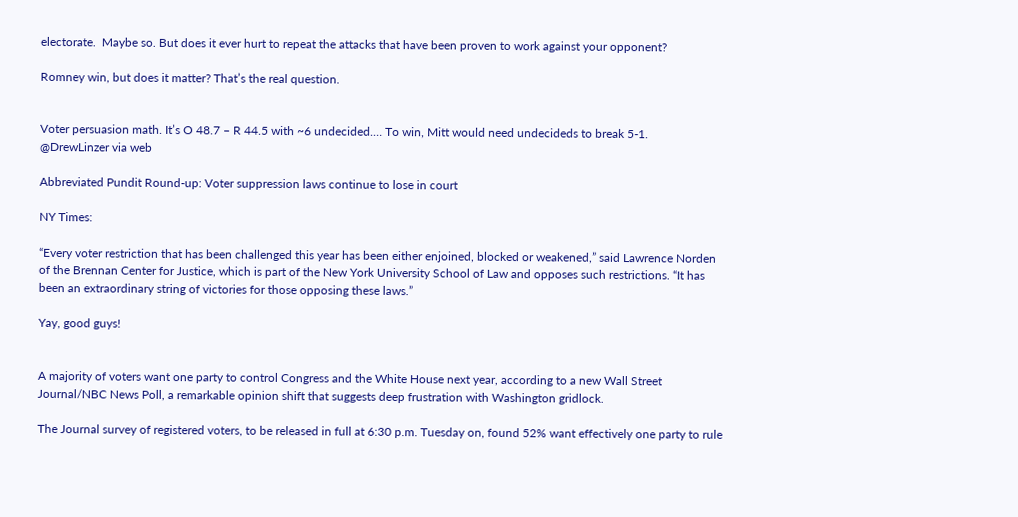electorate.  Maybe so. But does it ever hurt to repeat the attacks that have been proven to work against your opponent?

Romney win, but does it matter? That’s the real question.


Voter persuasion math. It’s O 48.7 – R 44.5 with ~6 undecided.… To win, Mitt would need undecideds to break 5-1.
@DrewLinzer via web

Abbreviated Pundit Round-up: Voter suppression laws continue to lose in court

NY Times:

“Every voter restriction that has been challenged this year has been either enjoined, blocked or weakened,” said Lawrence Norden of the Brennan Center for Justice, which is part of the New York University School of Law and opposes such restrictions. “It has been an extraordinary string of victories for those opposing these laws.”

Yay, good guys!


A majority of voters want one party to control Congress and the White House next year, according to a new Wall Street Journal/NBC News Poll, a remarkable opinion shift that suggests deep frustration with Washington gridlock.

The Journal survey of registered voters, to be released in full at 6:30 p.m. Tuesday on, found 52% want effectively one party to rule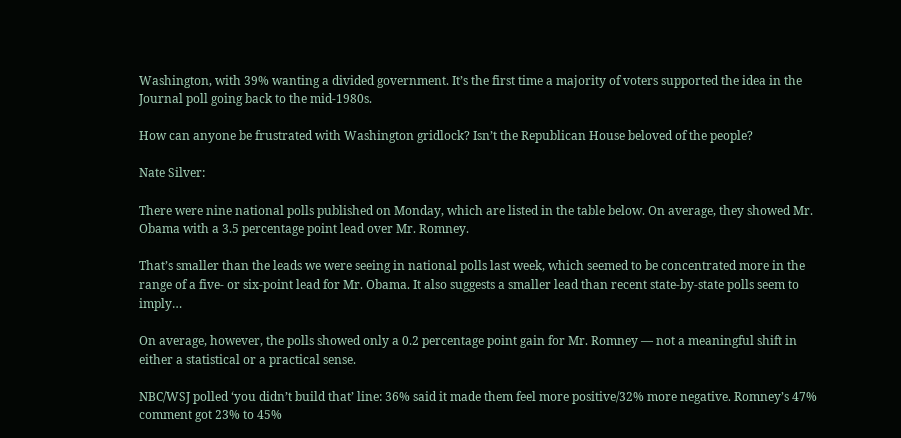Washington, with 39% wanting a divided government. It’s the first time a majority of voters supported the idea in the Journal poll going back to the mid-1980s.

How can anyone be frustrated with Washington gridlock? Isn’t the Republican House beloved of the people?

Nate Silver:

There were nine national polls published on Monday, which are listed in the table below. On average, they showed Mr. Obama with a 3.5 percentage point lead over Mr. Romney.

That’s smaller than the leads we were seeing in national polls last week, which seemed to be concentrated more in the range of a five- or six-point lead for Mr. Obama. It also suggests a smaller lead than recent state-by-state polls seem to imply…

On average, however, the polls showed only a 0.2 percentage point gain for Mr. Romney — not a meaningful shift in either a statistical or a practical sense.

NBC/WSJ polled ‘you didn’t build that’ line: 36% said it made them feel more positive/32% more negative. Romney’s 47% comment got 23% to 45%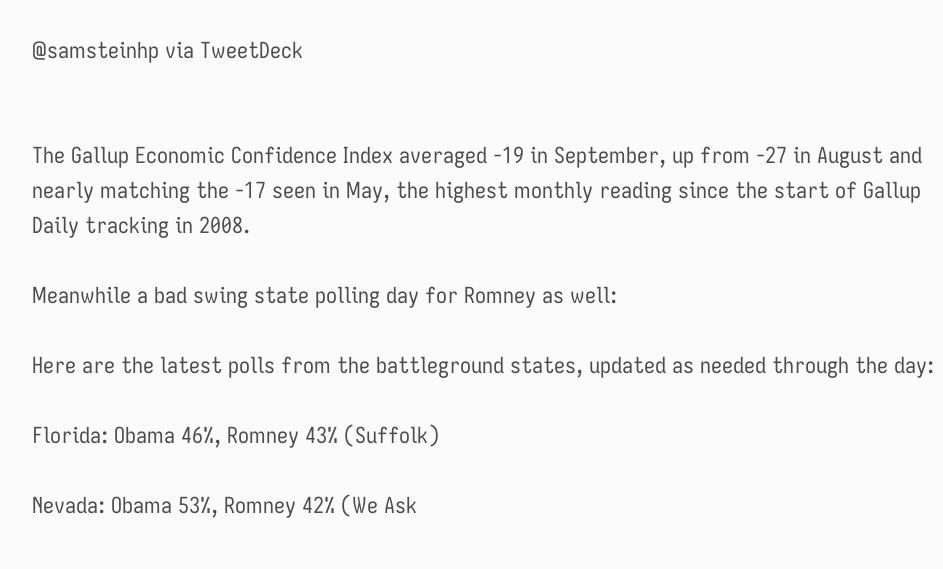@samsteinhp via TweetDeck


The Gallup Economic Confidence Index averaged -19 in September, up from -27 in August and nearly matching the -17 seen in May, the highest monthly reading since the start of Gallup Daily tracking in 2008.

Meanwhile a bad swing state polling day for Romney as well:

Here are the latest polls from the battleground states, updated as needed through the day:

Florida: Obama 46%, Romney 43% (Suffolk)

Nevada: Obama 53%, Romney 42% (We Ask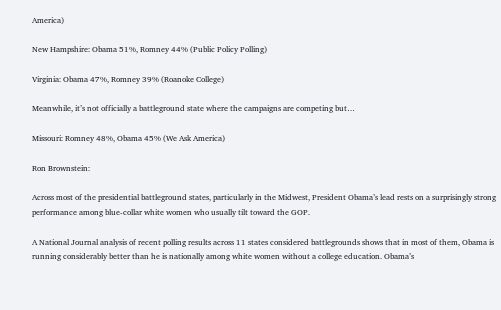America)

New Hampshire: Obama 51%, Romney 44% (Public Policy Polling)

Virginia: Obama 47%, Romney 39% (Roanoke College)

Meanwhile, it’s not officially a battleground state where the campaigns are competing but…

Missouri: Romney 48%, Obama 45% (We Ask America)

Ron Brownstein:

Across most of the presidential battleground states, particularly in the Midwest, President Obama’s lead rests on a surprisingly strong performance among blue-collar white women who usually tilt toward the GOP.

A National Journal analysis of recent polling results across 11 states considered battlegrounds shows that in most of them, Obama is running considerably better than he is nationally among white women without a college education. Obama’s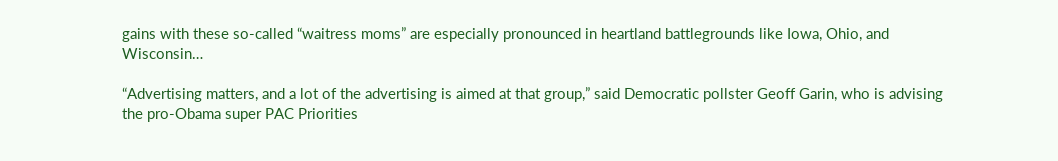gains with these so-called “waitress moms” are especially pronounced in heartland battlegrounds like Iowa, Ohio, and Wisconsin…

“Advertising matters, and a lot of the advertising is aimed at that group,” said Democratic pollster Geoff Garin, who is advising the pro-Obama super PAC Priorities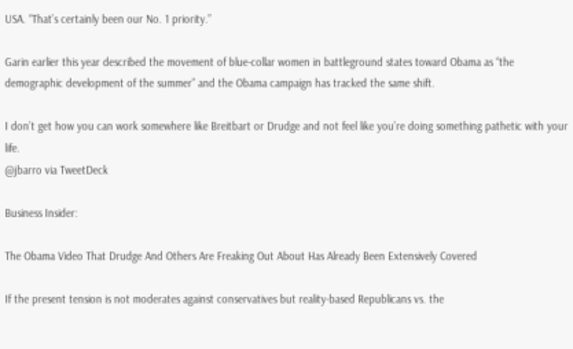USA. “That’s certainly been our No. 1 priority.”

Garin earlier this year described the movement of blue-collar women in battleground states toward Obama as “the demographic development of the summer” and the Obama campaign has tracked the same shift.

I don’t get how you can work somewhere like Breitbart or Drudge and not feel like you’re doing something pathetic with your life.
@jbarro via TweetDeck

Business Insider:

The Obama Video That Drudge And Others Are Freaking Out About Has Already Been Extensively Covered

If the present tension is not moderates against conservatives but reality-based Republicans vs. the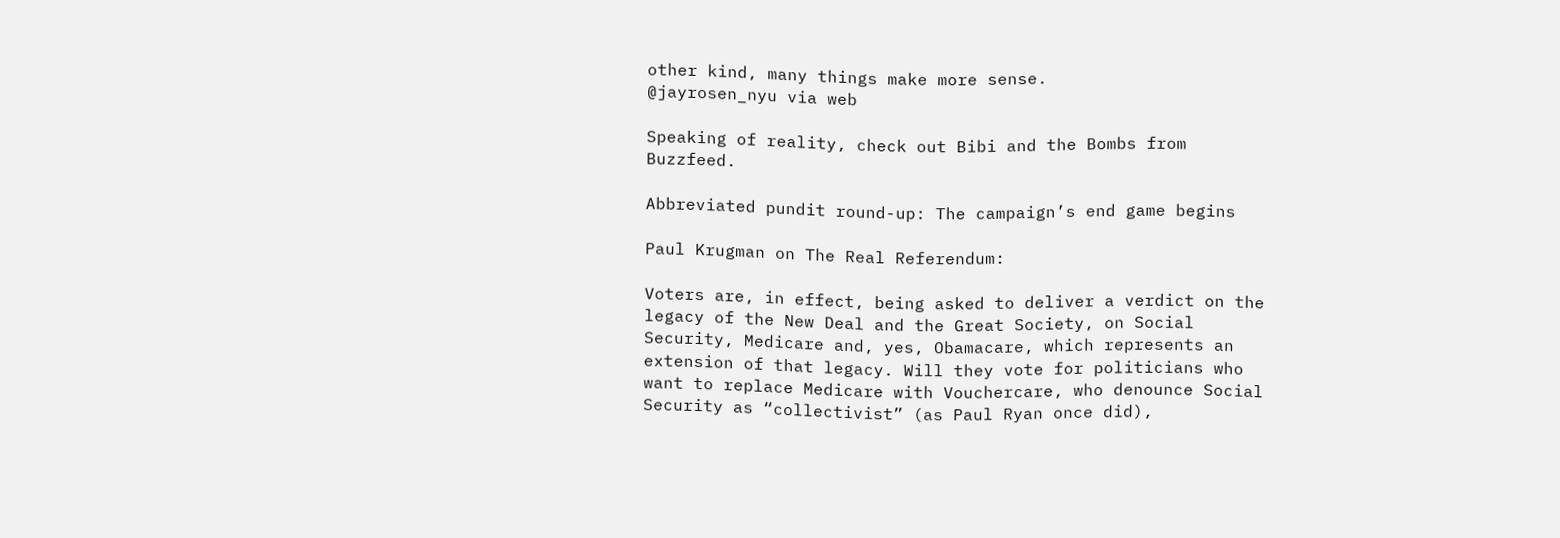other kind, many things make more sense.
@jayrosen_nyu via web

Speaking of reality, check out Bibi and the Bombs from Buzzfeed.

Abbreviated pundit round-up: The campaign’s end game begins

Paul Krugman on The Real Referendum:

Voters are, in effect, being asked to deliver a verdict on the legacy of the New Deal and the Great Society, on Social Security, Medicare and, yes, Obamacare, which represents an extension of that legacy. Will they vote for politicians who want to replace Medicare with Vouchercare, who denounce Social Security as “collectivist” (as Paul Ryan once did),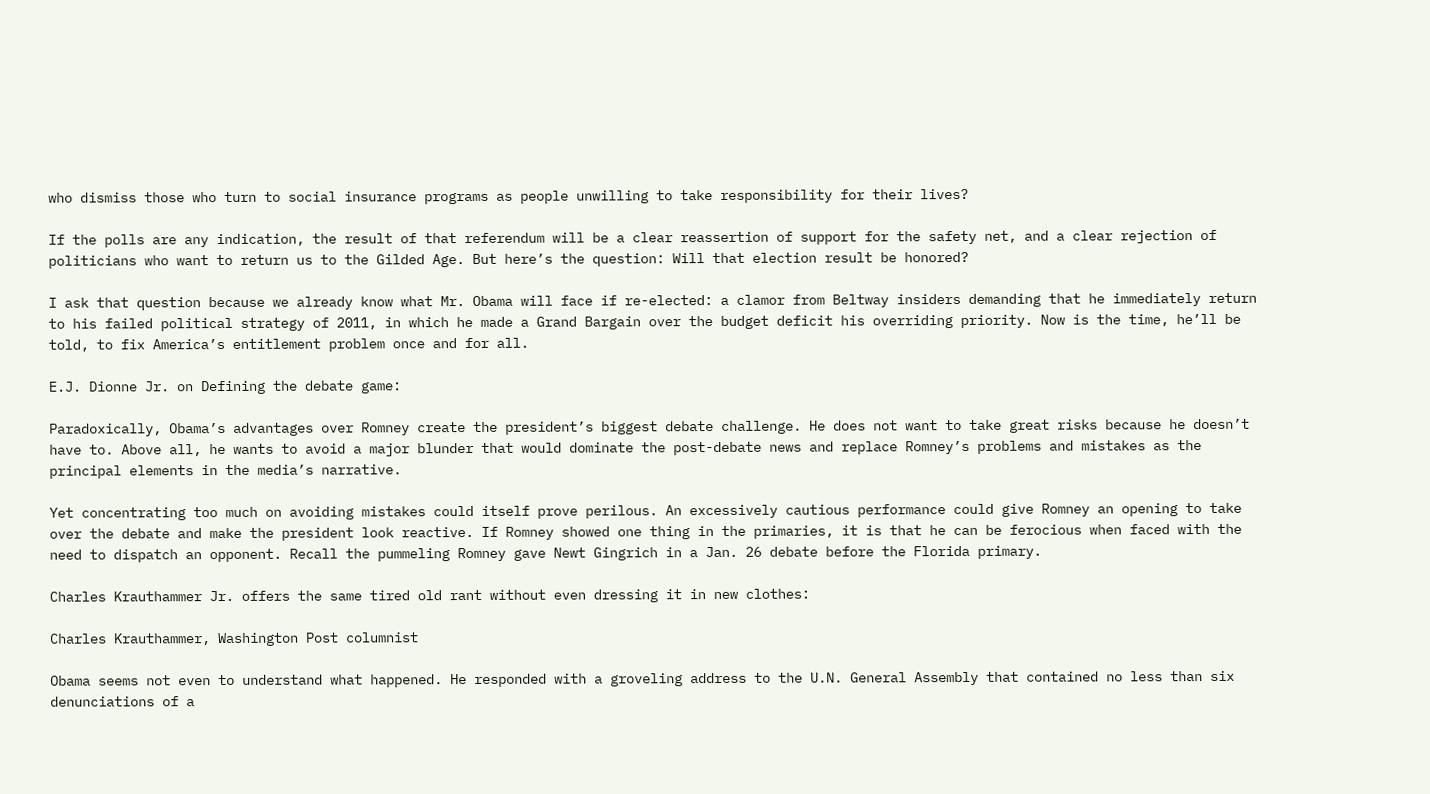who dismiss those who turn to social insurance programs as people unwilling to take responsibility for their lives?

If the polls are any indication, the result of that referendum will be a clear reassertion of support for the safety net, and a clear rejection of politicians who want to return us to the Gilded Age. But here’s the question: Will that election result be honored?

I ask that question because we already know what Mr. Obama will face if re-elected: a clamor from Beltway insiders demanding that he immediately return to his failed political strategy of 2011, in which he made a Grand Bargain over the budget deficit his overriding priority. Now is the time, he’ll be told, to fix America’s entitlement problem once and for all.

E.J. Dionne Jr. on Defining the debate game:

Paradoxically, Obama’s advantages over Romney create the president’s biggest debate challenge. He does not want to take great risks because he doesn’t have to. Above all, he wants to avoid a major blunder that would dominate the post-debate news and replace Romney’s problems and mistakes as the principal elements in the media’s narrative.

Yet concentrating too much on avoiding mistakes could itself prove perilous. An excessively cautious performance could give Romney an opening to take over the debate and make the president look reactive. If Romney showed one thing in the primaries, it is that he can be ferocious when faced with the need to dispatch an opponent. Recall the pummeling Romney gave Newt Gingrich in a Jan. 26 debate before the Florida primary.

Charles Krauthammer Jr. offers the same tired old rant without even dressing it in new clothes:

Charles Krauthammer, Washington Post columnist

Obama seems not even to understand what happened. He responded with a groveling address to the U.N. General Assembly that contained no less than six denunciations of a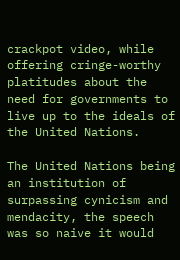crackpot video, while offering cringe-worthy platitudes about the need for governments to live up to the ideals of the United Nations.

The United Nations being an institution of surpassing cynicism and mendacity, the speech was so naive it would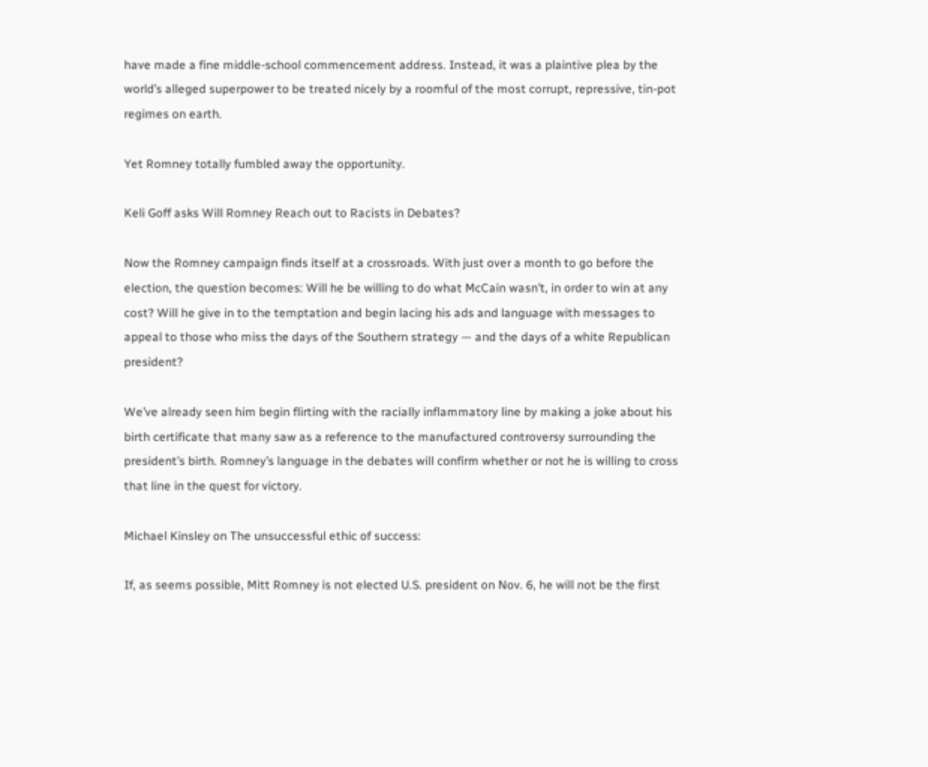have made a fine middle-school commencement address. Instead, it was a plaintive plea by the world’s alleged superpower to be treated nicely by a roomful of the most corrupt, repressive, tin-pot regimes on earth.

Yet Romney totally fumbled away the opportunity.

Keli Goff asks Will Romney Reach out to Racists in Debates?

Now the Romney campaign finds itself at a crossroads. With just over a month to go before the election, the question becomes: Will he be willing to do what McCain wasn’t, in order to win at any cost? Will he give in to the temptation and begin lacing his ads and language with messages to appeal to those who miss the days of the Southern strategy — and the days of a white Republican president?

We’ve already seen him begin flirting with the racially inflammatory line by making a joke about his birth certificate that many saw as a reference to the manufactured controversy surrounding the president’s birth. Romney’s language in the debates will confirm whether or not he is willing to cross that line in the quest for victory.

Michael Kinsley on The unsuccessful ethic of success:

If, as seems possible, Mitt Romney is not elected U.S. president on Nov. 6, he will not be the first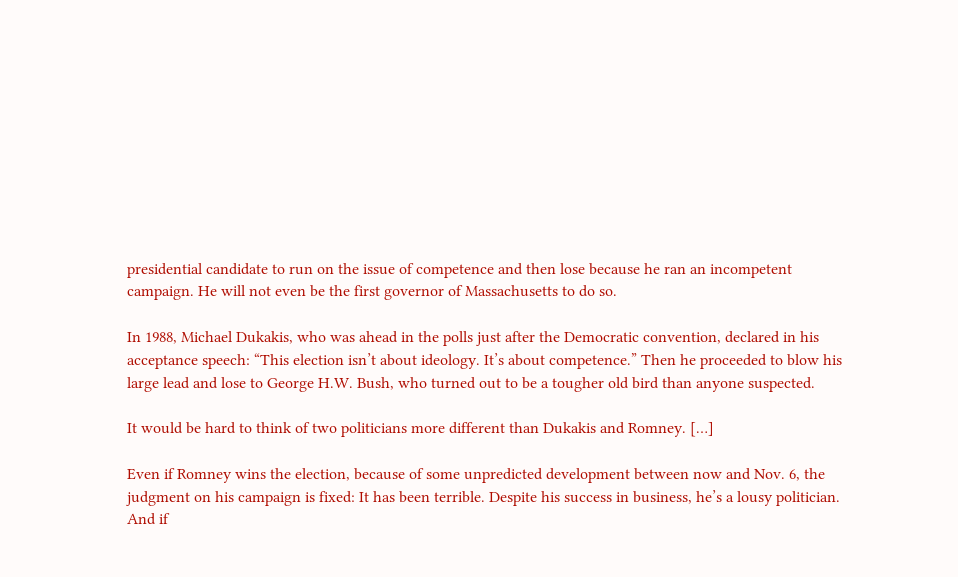presidential candidate to run on the issue of competence and then lose because he ran an incompetent campaign. He will not even be the first governor of Massachusetts to do so.

In 1988, Michael Dukakis, who was ahead in the polls just after the Democratic convention, declared in his acceptance speech: “This election isn’t about ideology. It’s about competence.” Then he proceeded to blow his large lead and lose to George H.W. Bush, who turned out to be a tougher old bird than anyone suspected.

It would be hard to think of two politicians more different than Dukakis and Romney. […]

Even if Romney wins the election, because of some unpredicted development between now and Nov. 6, the judgment on his campaign is fixed: It has been terrible. Despite his success in business, he’s a lousy politician. And if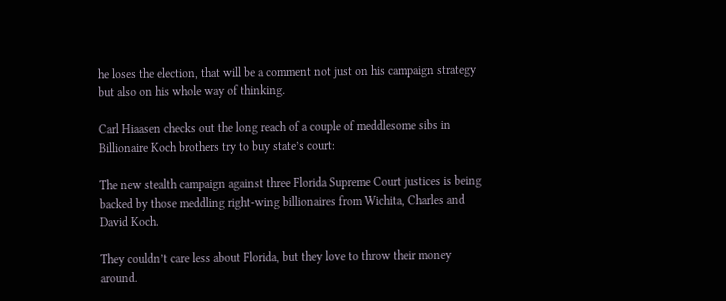he loses the election, that will be a comment not just on his campaign strategy but also on his whole way of thinking.

Carl Hiaasen checks out the long reach of a couple of meddlesome sibs in Billionaire Koch brothers try to buy state’s court:

The new stealth campaign against three Florida Supreme Court justices is being backed by those meddling right-wing billionaires from Wichita, Charles and David Koch.

They couldn’t care less about Florida, but they love to throw their money around.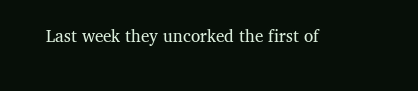Last week they uncorked the first of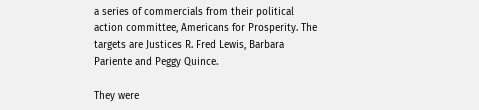a series of commercials from their political action committee, Americans for Prosperity. The targets are Justices R. Fred Lewis, Barbara Pariente and Peggy Quince.

They were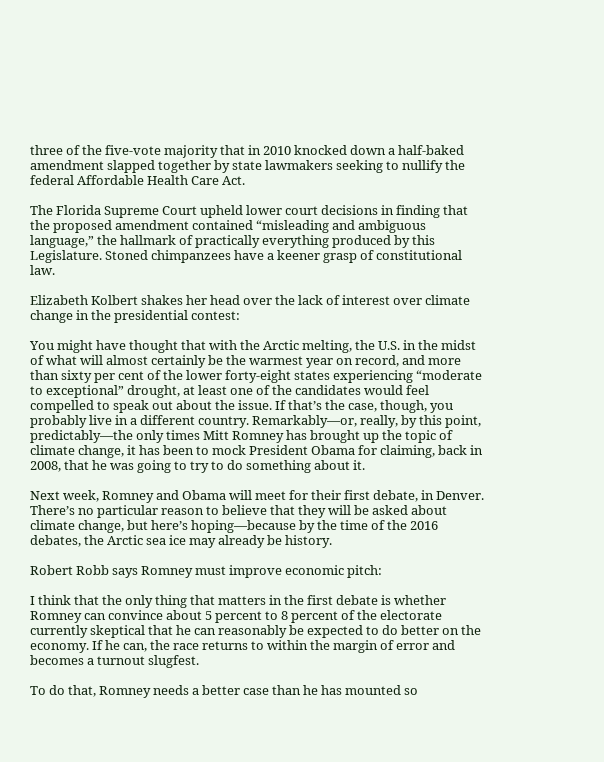three of the five-vote majority that in 2010 knocked down a half-baked amendment slapped together by state lawmakers seeking to nullify the federal Affordable Health Care Act.

The Florida Supreme Court upheld lower court decisions in finding that the proposed amendment contained “misleading and ambiguous language,” the hallmark of practically everything produced by this Legislature. Stoned chimpanzees have a keener grasp of constitutional law.

Elizabeth Kolbert shakes her head over the lack of interest over climate change in the presidential contest:

You might have thought that with the Arctic melting, the U.S. in the midst of what will almost certainly be the warmest year on record, and more than sixty per cent of the lower forty-eight states experiencing “moderate to exceptional” drought, at least one of the candidates would feel compelled to speak out about the issue. If that’s the case, though, you probably live in a different country. Remarkably—or, really, by this point, predictably—the only times Mitt Romney has brought up the topic of climate change, it has been to mock President Obama for claiming, back in 2008, that he was going to try to do something about it.

Next week, Romney and Obama will meet for their first debate, in Denver. There’s no particular reason to believe that they will be asked about climate change, but here’s hoping—because by the time of the 2016 debates, the Arctic sea ice may already be history.

Robert Robb says Romney must improve economic pitch:

I think that the only thing that matters in the first debate is whether Romney can convince about 5 percent to 8 percent of the electorate currently skeptical that he can reasonably be expected to do better on the economy. If he can, the race returns to within the margin of error and becomes a turnout slugfest.

To do that, Romney needs a better case than he has mounted so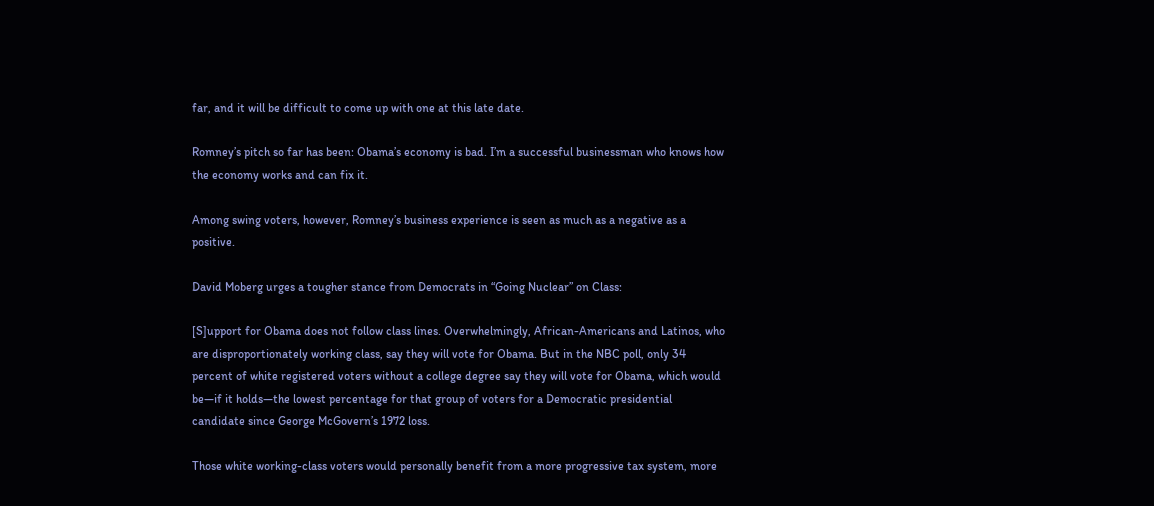far, and it will be difficult to come up with one at this late date.

Romney’s pitch so far has been: Obama’s economy is bad. I’m a successful businessman who knows how the economy works and can fix it.

Among swing voters, however, Romney’s business experience is seen as much as a negative as a positive.

David Moberg urges a tougher stance from Democrats in “Going Nuclear” on Class:

[S]upport for Obama does not follow class lines. Overwhelmingly, African-Americans and Latinos, who are disproportionately working class, say they will vote for Obama. But in the NBC poll, only 34 percent of white registered voters without a college degree say they will vote for Obama, which would be—if it holds—the lowest percentage for that group of voters for a Democratic presidential candidate since George McGovern’s 1972 loss.

Those white working-class voters would personally benefit from a more progressive tax system, more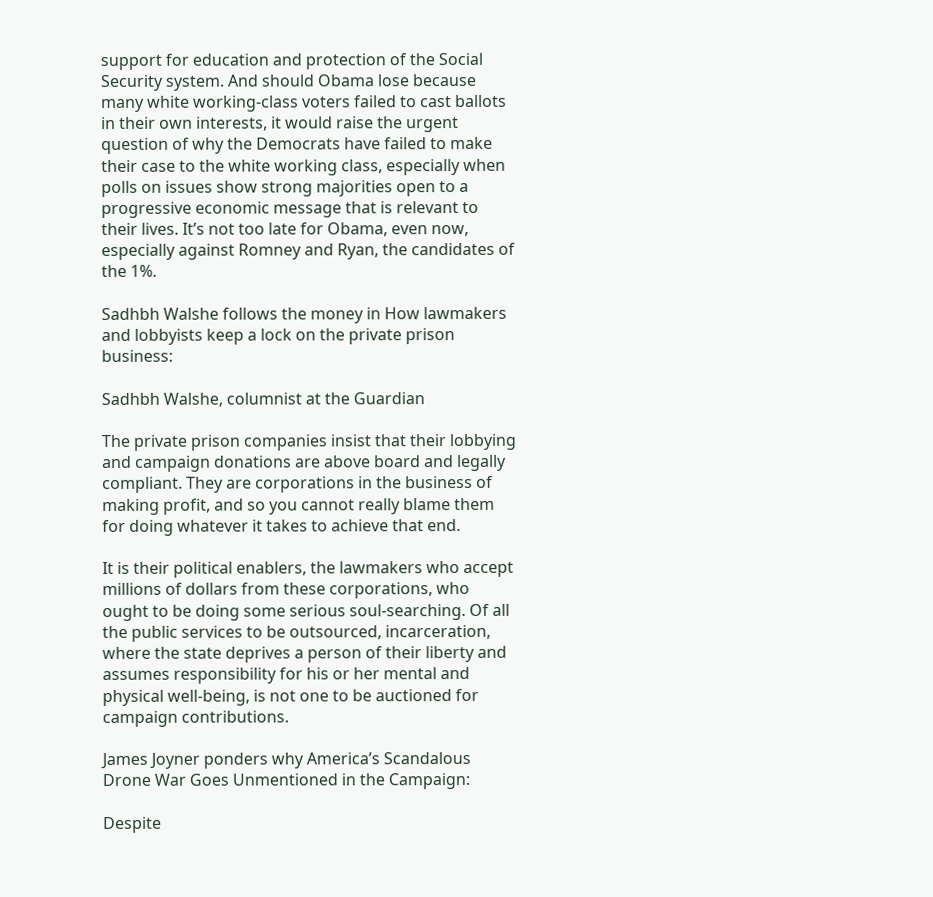support for education and protection of the Social Security system. And should Obama lose because many white working-class voters failed to cast ballots in their own interests, it would raise the urgent question of why the Democrats have failed to make their case to the white working class, especially when polls on issues show strong majorities open to a progressive economic message that is relevant to their lives. It’s not too late for Obama, even now, especially against Romney and Ryan, the candidates of the 1%.

Sadhbh Walshe follows the money in How lawmakers and lobbyists keep a lock on the private prison business:

Sadhbh Walshe, columnist at the Guardian

The private prison companies insist that their lobbying and campaign donations are above board and legally compliant. They are corporations in the business of making profit, and so you cannot really blame them for doing whatever it takes to achieve that end.

It is their political enablers, the lawmakers who accept millions of dollars from these corporations, who ought to be doing some serious soul-searching. Of all the public services to be outsourced, incarceration, where the state deprives a person of their liberty and assumes responsibility for his or her mental and physical well-being, is not one to be auctioned for campaign contributions.

James Joyner ponders why America’s Scandalous Drone War Goes Unmentioned in the Campaign:

Despite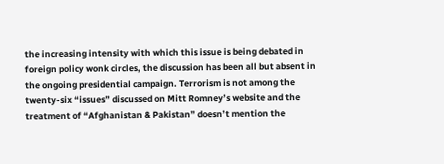the increasing intensity with which this issue is being debated in foreign policy wonk circles, the discussion has been all but absent in the ongoing presidential campaign. Terrorism is not among the twenty-six “issues” discussed on Mitt Romney’s website and the treatment of “Afghanistan & Pakistan” doesn’t mention the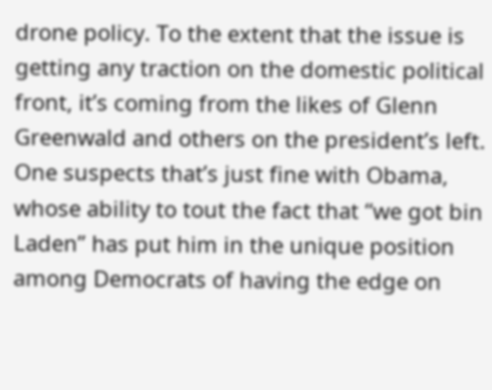drone policy. To the extent that the issue is getting any traction on the domestic political front, it’s coming from the likes of Glenn Greenwald and others on the president’s left. One suspects that’s just fine with Obama, whose ability to tout the fact that “we got bin Laden” has put him in the unique position among Democrats of having the edge on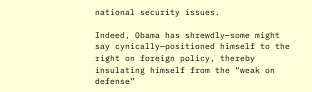national security issues.

Indeed, Obama has shrewdly—some might say cynically—positioned himself to the right on foreign policy, thereby insulating himself from the “weak on defense”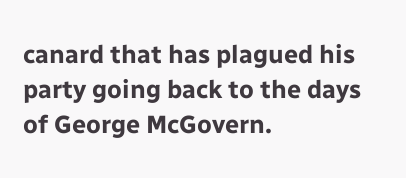canard that has plagued his party going back to the days of George McGovern.